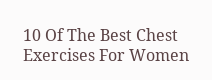10 Of The Best Chest Exercises For Women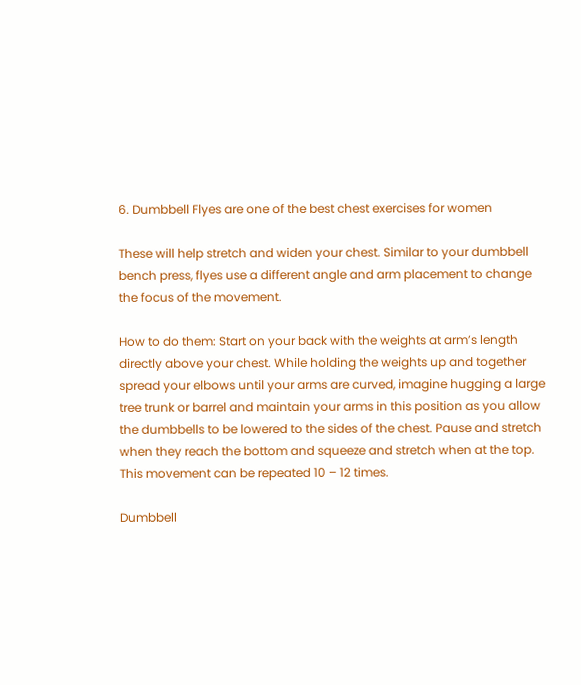6. Dumbbell Flyes are one of the best chest exercises for women

These will help stretch and widen your chest. Similar to your dumbbell bench press, flyes use a different angle and arm placement to change the focus of the movement.

How to do them: Start on your back with the weights at arm’s length directly above your chest. While holding the weights up and together spread your elbows until your arms are curved, imagine hugging a large tree trunk or barrel and maintain your arms in this position as you allow the dumbbells to be lowered to the sides of the chest. Pause and stretch when they reach the bottom and squeeze and stretch when at the top. This movement can be repeated 10 – 12 times.

Dumbbell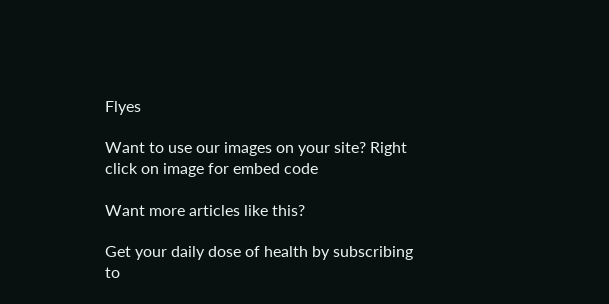Flyes

Want to use our images on your site? Right click on image for embed code

Want more articles like this?

Get your daily dose of health by subscribing to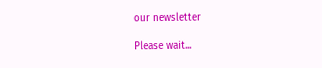our newsletter

Please wait...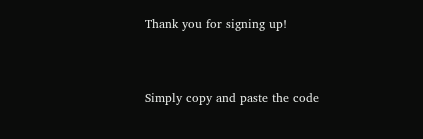Thank you for signing up!


Simply copy and paste the code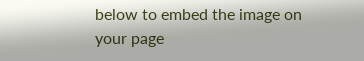below to embed the image on your page